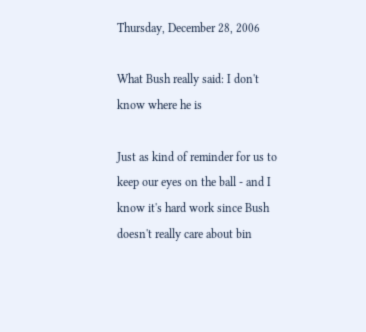Thursday, December 28, 2006

What Bush really said: I don't know where he is

Just as kind of reminder for us to keep our eyes on the ball - and I know it's hard work since Bush doesn't really care about bin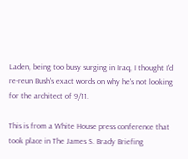Laden, being too busy surging in Iraq, I thought I'd re-reun Bush's exact words on why he's not looking for the architect of 9/11.

This is from a White House press conference that took place in The James S. Brady Briefing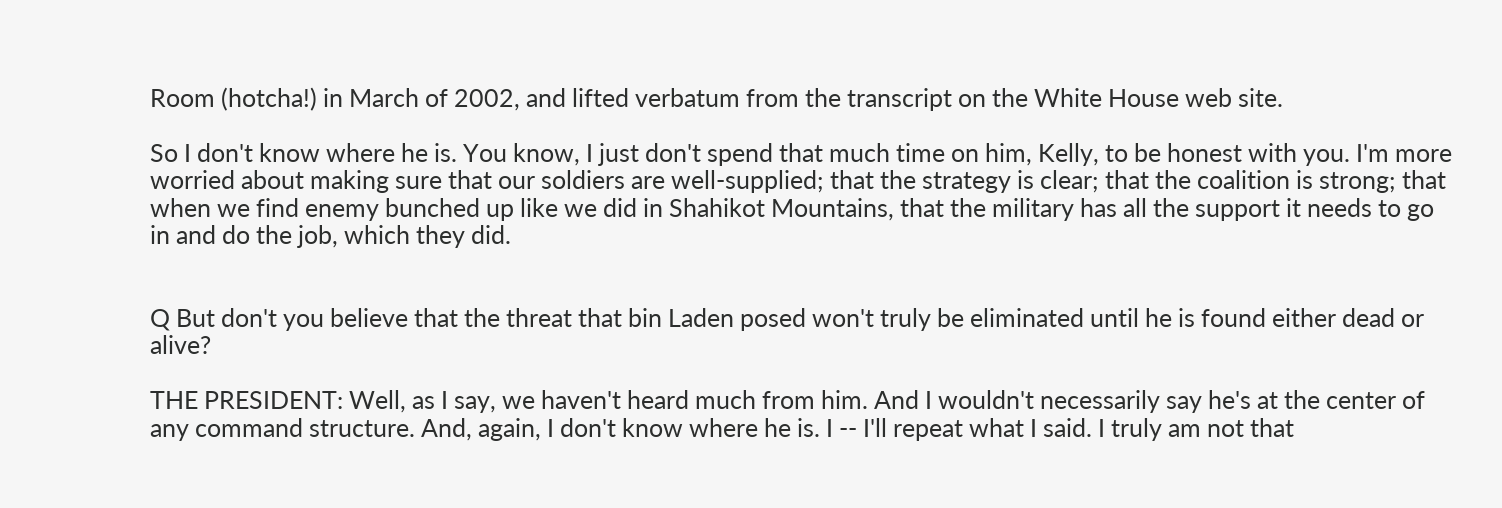Room (hotcha!) in March of 2002, and lifted verbatum from the transcript on the White House web site.

So I don't know where he is. You know, I just don't spend that much time on him, Kelly, to be honest with you. I'm more worried about making sure that our soldiers are well-supplied; that the strategy is clear; that the coalition is strong; that when we find enemy bunched up like we did in Shahikot Mountains, that the military has all the support it needs to go in and do the job, which they did.


Q But don't you believe that the threat that bin Laden posed won't truly be eliminated until he is found either dead or alive?

THE PRESIDENT: Well, as I say, we haven't heard much from him. And I wouldn't necessarily say he's at the center of any command structure. And, again, I don't know where he is. I -- I'll repeat what I said. I truly am not that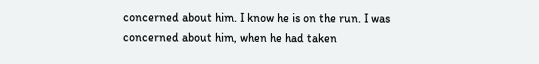concerned about him. I know he is on the run. I was concerned about him, when he had taken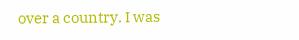over a country. I was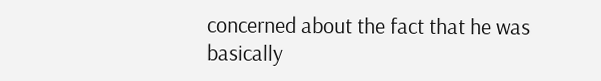concerned about the fact that he was basically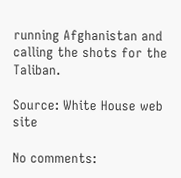running Afghanistan and calling the shots for the Taliban.

Source: White House web site

No comments: